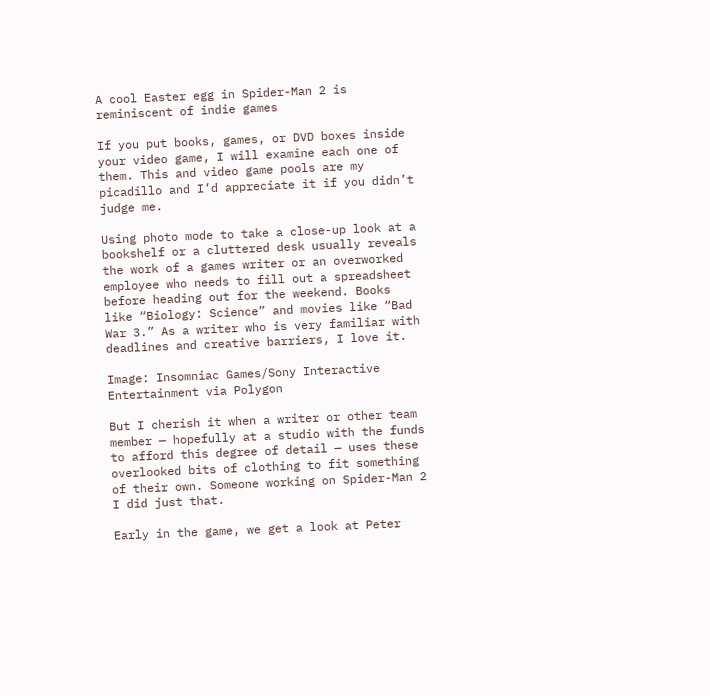A cool Easter egg in Spider-Man 2 is reminiscent of indie games

If you put books, games, or DVD boxes inside your video game, I will examine each one of them. This and video game pools are my picadillo and I’d appreciate it if you didn’t judge me.

Using photo mode to take a close-up look at a bookshelf or a cluttered desk usually reveals the work of a games writer or an overworked employee who needs to fill out a spreadsheet before heading out for the weekend. Books like “Biology: Science” and movies like “Bad War 3.” As a writer who is very familiar with deadlines and creative barriers, I love it.

Image: Insomniac Games/Sony Interactive Entertainment via Polygon

But I cherish it when a writer or other team member — hopefully at a studio with the funds to afford this degree of detail — uses these overlooked bits of clothing to fit something of their own. Someone working on Spider-Man 2 I did just that.

Early in the game, we get a look at Peter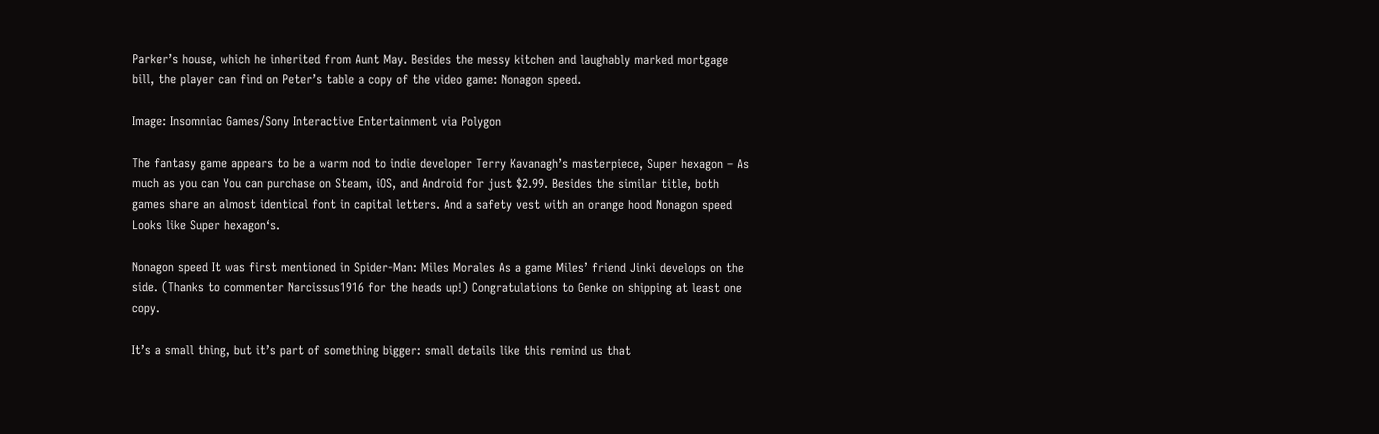Parker’s house, which he inherited from Aunt May. Besides the messy kitchen and laughably marked mortgage bill, the player can find on Peter’s table a copy of the video game: Nonagon speed.

Image: Insomniac Games/Sony Interactive Entertainment via Polygon

The fantasy game appears to be a warm nod to indie developer Terry Kavanagh’s masterpiece, Super hexagon – As much as you can You can purchase on Steam, iOS, and Android for just $2.99. Besides the similar title, both games share an almost identical font in capital letters. And a safety vest with an orange hood Nonagon speed Looks like Super hexagon‘s.

Nonagon speed It was first mentioned in Spider-Man: Miles Morales As a game Miles’ friend Jinki develops on the side. (Thanks to commenter Narcissus1916 for the heads up!) Congratulations to Genke on shipping at least one copy.

It’s a small thing, but it’s part of something bigger: small details like this remind us that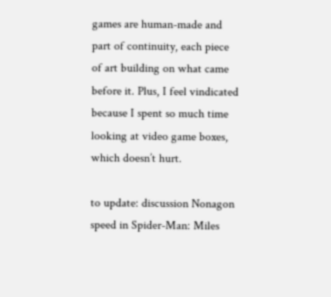games are human-made and part of continuity, each piece of art building on what came before it. Plus, I feel vindicated because I spent so much time looking at video game boxes, which doesn’t hurt.

to update: discussion Nonagon speed in Spider-Man: Miles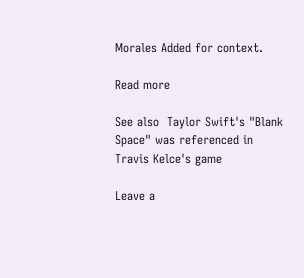Morales Added for context.

Read more

See also  Taylor Swift's "Blank Space" was referenced in Travis Kelce's game

Leave a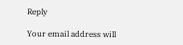Reply

Your email address will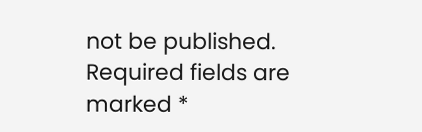not be published. Required fields are marked *